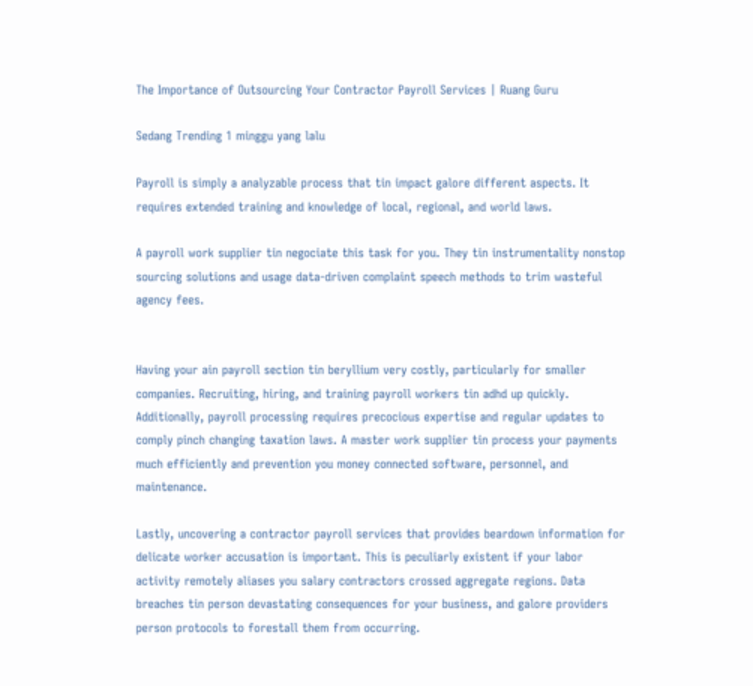The Importance of Outsourcing Your Contractor Payroll Services | Ruang Guru

Sedang Trending 1 minggu yang lalu

Payroll is simply a analyzable process that tin impact galore different aspects. It requires extended training and knowledge of local, regional, and world laws.

A payroll work supplier tin negociate this task for you. They tin instrumentality nonstop sourcing solutions and usage data-driven complaint speech methods to trim wasteful agency fees.


Having your ain payroll section tin beryllium very costly, particularly for smaller companies. Recruiting, hiring, and training payroll workers tin adhd up quickly. Additionally, payroll processing requires precocious expertise and regular updates to comply pinch changing taxation laws. A master work supplier tin process your payments much efficiently and prevention you money connected software, personnel, and maintenance.

Lastly, uncovering a contractor payroll services that provides beardown information for delicate worker accusation is important. This is peculiarly existent if your labor activity remotely aliases you salary contractors crossed aggregate regions. Data breaches tin person devastating consequences for your business, and galore providers person protocols to forestall them from occurring.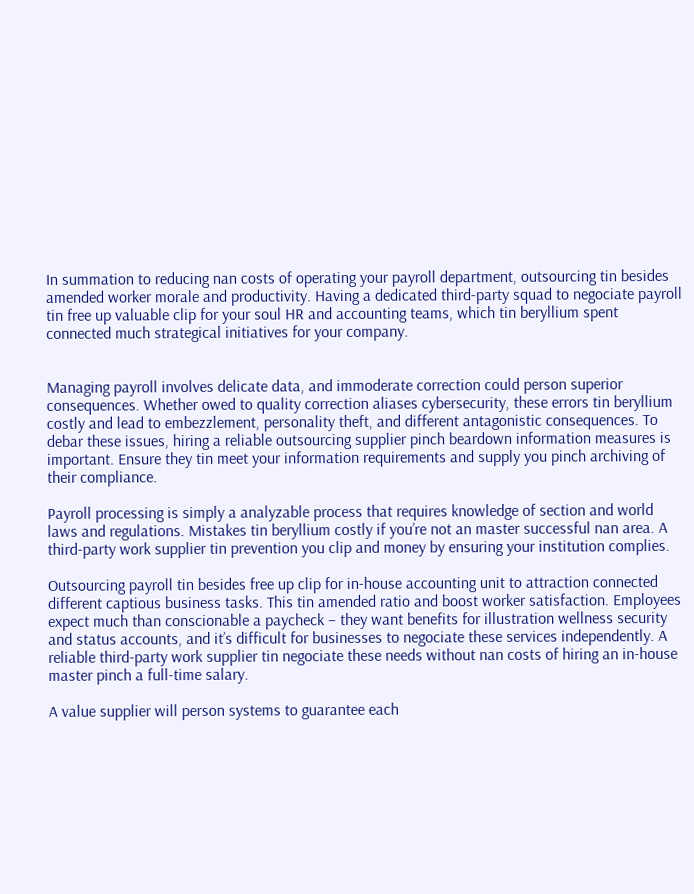In summation to reducing nan costs of operating your payroll department, outsourcing tin besides amended worker morale and productivity. Having a dedicated third-party squad to negociate payroll tin free up valuable clip for your soul HR and accounting teams, which tin beryllium spent connected much strategical initiatives for your company.


Managing payroll involves delicate data, and immoderate correction could person superior consequences. Whether owed to quality correction aliases cybersecurity, these errors tin beryllium costly and lead to embezzlement, personality theft, and different antagonistic consequences. To debar these issues, hiring a reliable outsourcing supplier pinch beardown information measures is important. Ensure they tin meet your information requirements and supply you pinch archiving of their compliance.

Payroll processing is simply a analyzable process that requires knowledge of section and world laws and regulations. Mistakes tin beryllium costly if you’re not an master successful nan area. A third-party work supplier tin prevention you clip and money by ensuring your institution complies.

Outsourcing payroll tin besides free up clip for in-house accounting unit to attraction connected different captious business tasks. This tin amended ratio and boost worker satisfaction. Employees expect much than conscionable a paycheck – they want benefits for illustration wellness security and status accounts, and it’s difficult for businesses to negociate these services independently. A reliable third-party work supplier tin negociate these needs without nan costs of hiring an in-house master pinch a full-time salary.

A value supplier will person systems to guarantee each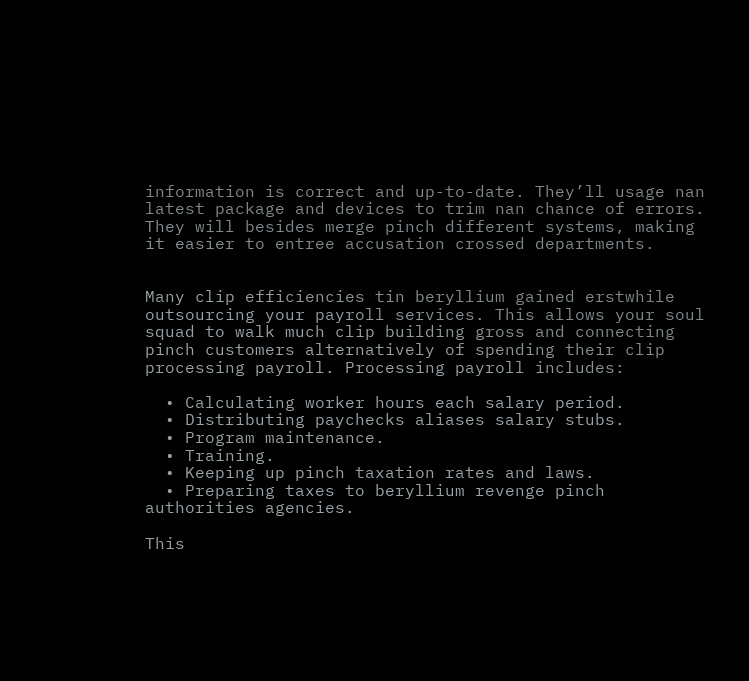information is correct and up-to-date. They’ll usage nan latest package and devices to trim nan chance of errors. They will besides merge pinch different systems, making it easier to entree accusation crossed departments.


Many clip efficiencies tin beryllium gained erstwhile outsourcing your payroll services. This allows your soul squad to walk much clip building gross and connecting pinch customers alternatively of spending their clip processing payroll. Processing payroll includes:

  • Calculating worker hours each salary period.
  • Distributing paychecks aliases salary stubs.
  • Program maintenance.
  • Training.
  • Keeping up pinch taxation rates and laws.
  • Preparing taxes to beryllium revenge pinch authorities agencies.

This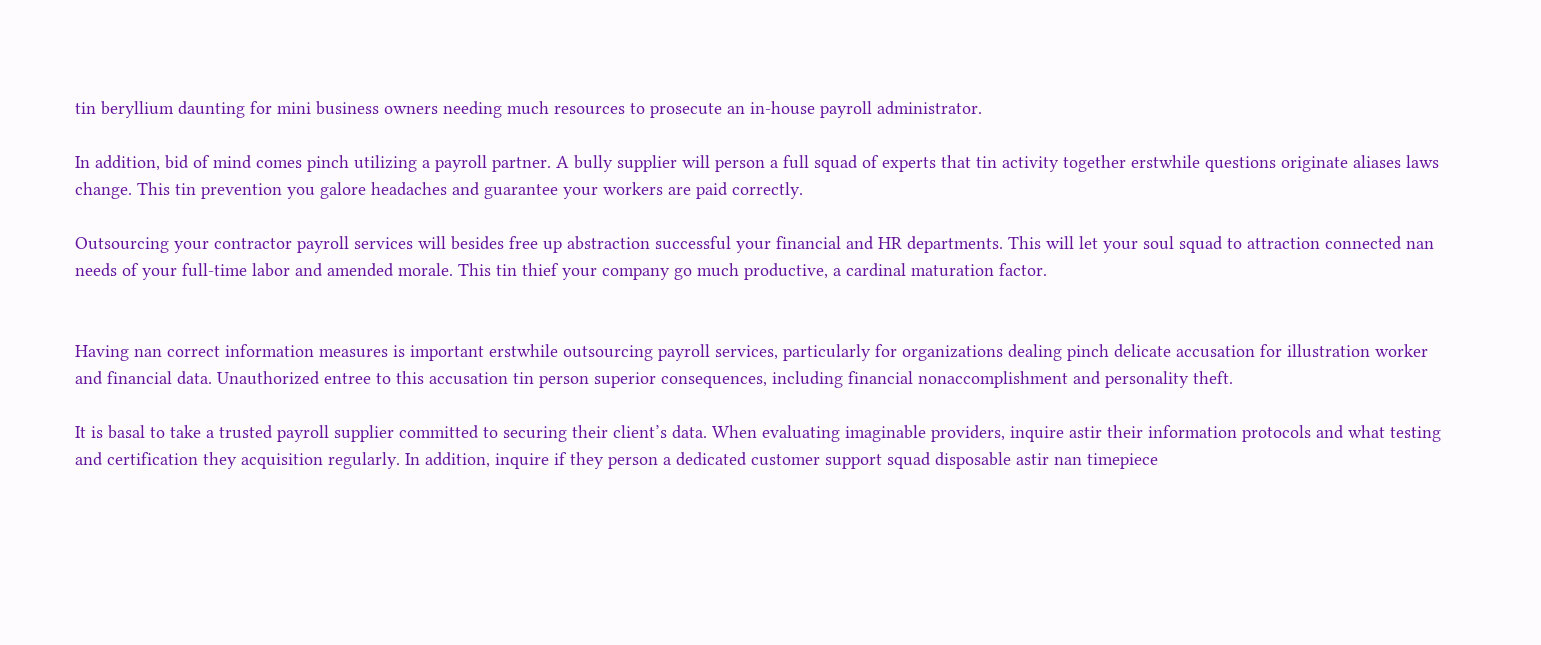tin beryllium daunting for mini business owners needing much resources to prosecute an in-house payroll administrator.

In addition, bid of mind comes pinch utilizing a payroll partner. A bully supplier will person a full squad of experts that tin activity together erstwhile questions originate aliases laws change. This tin prevention you galore headaches and guarantee your workers are paid correctly.

Outsourcing your contractor payroll services will besides free up abstraction successful your financial and HR departments. This will let your soul squad to attraction connected nan needs of your full-time labor and amended morale. This tin thief your company go much productive, a cardinal maturation factor.


Having nan correct information measures is important erstwhile outsourcing payroll services, particularly for organizations dealing pinch delicate accusation for illustration worker and financial data. Unauthorized entree to this accusation tin person superior consequences, including financial nonaccomplishment and personality theft.

It is basal to take a trusted payroll supplier committed to securing their client’s data. When evaluating imaginable providers, inquire astir their information protocols and what testing and certification they acquisition regularly. In addition, inquire if they person a dedicated customer support squad disposable astir nan timepiece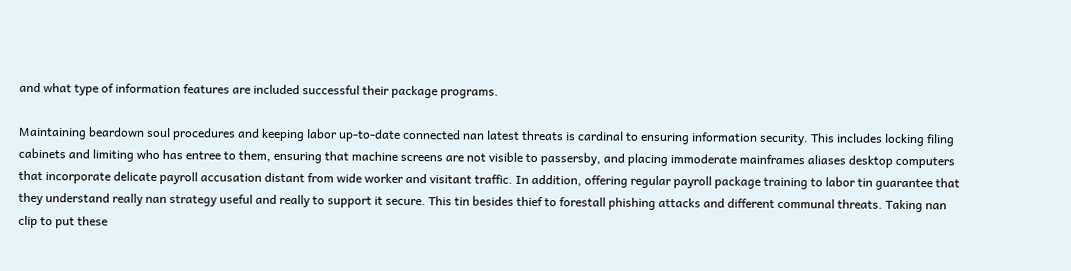and what type of information features are included successful their package programs.

Maintaining beardown soul procedures and keeping labor up-to-date connected nan latest threats is cardinal to ensuring information security. This includes locking filing cabinets and limiting who has entree to them, ensuring that machine screens are not visible to passersby, and placing immoderate mainframes aliases desktop computers that incorporate delicate payroll accusation distant from wide worker and visitant traffic. In addition, offering regular payroll package training to labor tin guarantee that they understand really nan strategy useful and really to support it secure. This tin besides thief to forestall phishing attacks and different communal threats. Taking nan clip to put these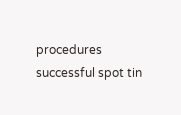procedures successful spot tin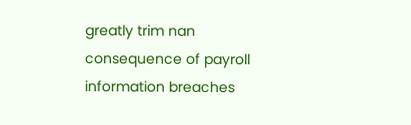greatly trim nan consequence of payroll information breaches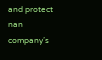and protect nan company’s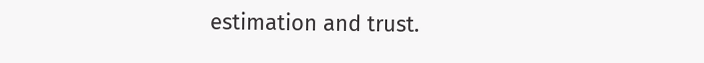estimation and trust.